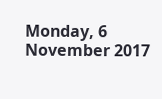Monday, 6 November 2017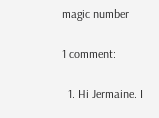magic number

1 comment:

  1. Hi Jermaine. I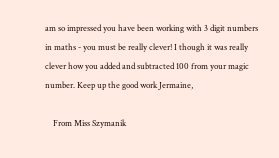am so impressed you have been working with 3 digit numbers in maths - you must be really clever! I though it was really clever how you added and subtracted 100 from your magic number. Keep up the good work Jermaine,

    From Miss Szymanik